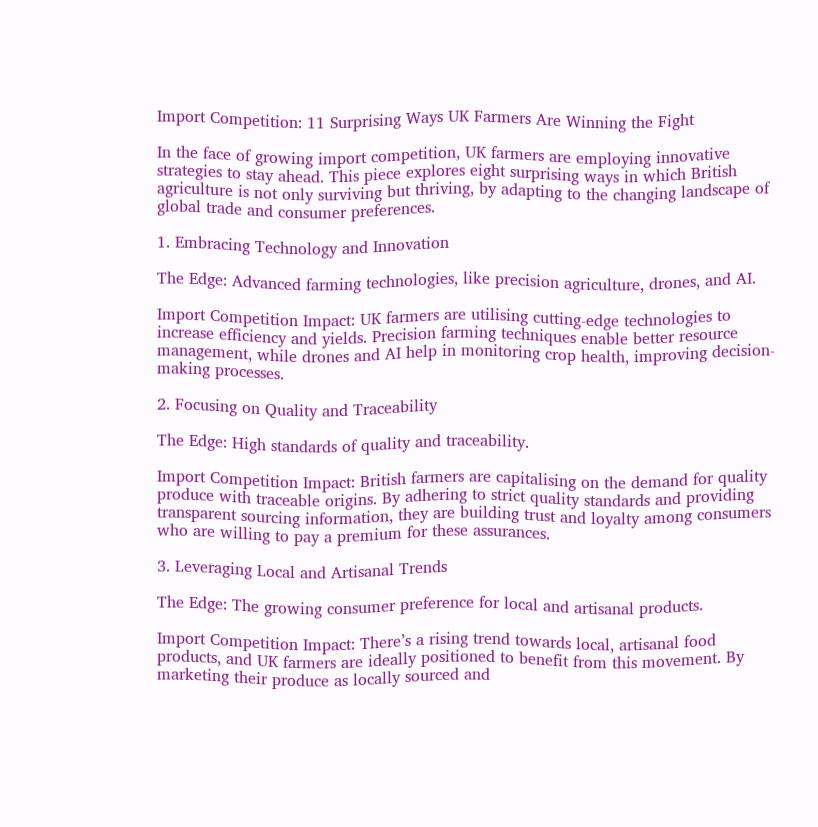Import Competition: 11 Surprising Ways UK Farmers Are Winning the Fight

In the face of growing import competition, UK farmers are employing innovative strategies to stay ahead. This piece explores eight surprising ways in which British agriculture is not only surviving but thriving, by adapting to the changing landscape of global trade and consumer preferences.

1. Embracing Technology and Innovation

The Edge: Advanced farming technologies, like precision agriculture, drones, and AI.

Import Competition Impact: UK farmers are utilising cutting-edge technologies to increase efficiency and yields. Precision farming techniques enable better resource management, while drones and AI help in monitoring crop health, improving decision-making processes.

2. Focusing on Quality and Traceability

The Edge: High standards of quality and traceability.

Import Competition Impact: British farmers are capitalising on the demand for quality produce with traceable origins. By adhering to strict quality standards and providing transparent sourcing information, they are building trust and loyalty among consumers who are willing to pay a premium for these assurances.

3. Leveraging Local and Artisanal Trends

The Edge: The growing consumer preference for local and artisanal products.

Import Competition Impact: There’s a rising trend towards local, artisanal food products, and UK farmers are ideally positioned to benefit from this movement. By marketing their produce as locally sourced and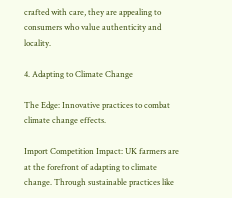crafted with care, they are appealing to consumers who value authenticity and locality.

4. Adapting to Climate Change

The Edge: Innovative practices to combat climate change effects.

Import Competition Impact: UK farmers are at the forefront of adapting to climate change. Through sustainable practices like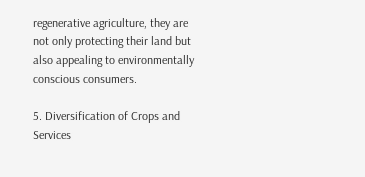regenerative agriculture, they are not only protecting their land but also appealing to environmentally conscious consumers.

5. Diversification of Crops and Services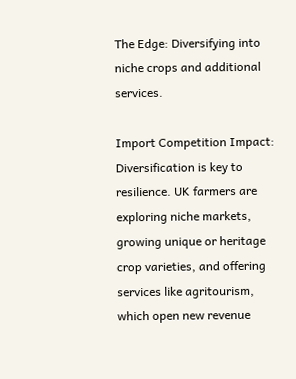The Edge: Diversifying into niche crops and additional services.

Import Competition Impact: Diversification is key to resilience. UK farmers are exploring niche markets, growing unique or heritage crop varieties, and offering services like agritourism, which open new revenue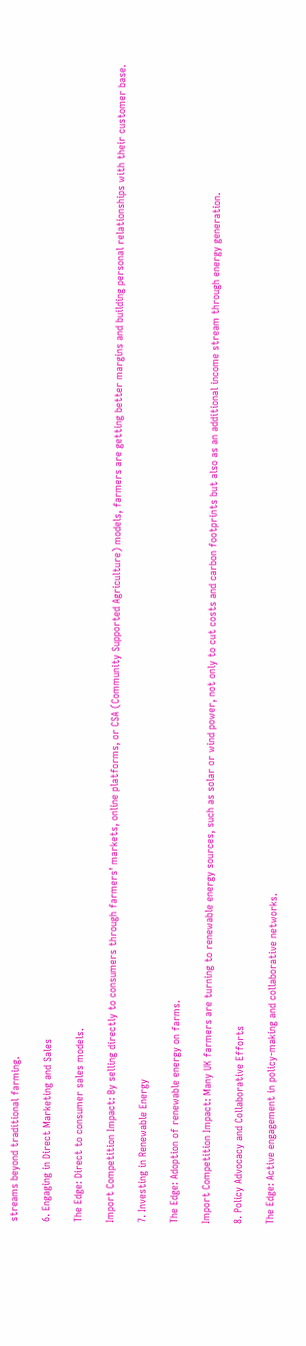streams beyond traditional farming.

6. Engaging in Direct Marketing and Sales

The Edge: Direct to consumer sales models.

Import Competition Impact: By selling directly to consumers through farmers’ markets, online platforms, or CSA (Community Supported Agriculture) models, farmers are getting better margins and building personal relationships with their customer base.

7. Investing in Renewable Energy

The Edge: Adoption of renewable energy on farms.

Import Competition Impact: Many UK farmers are turning to renewable energy sources, such as solar or wind power, not only to cut costs and carbon footprints but also as an additional income stream through energy generation.

8. Policy Advocacy and Collaborative Efforts

The Edge: Active engagement in policy-making and collaborative networks.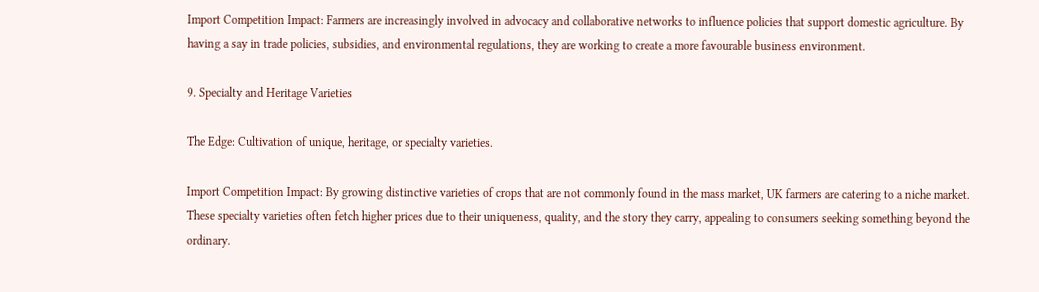Import Competition Impact: Farmers are increasingly involved in advocacy and collaborative networks to influence policies that support domestic agriculture. By having a say in trade policies, subsidies, and environmental regulations, they are working to create a more favourable business environment.

9. Specialty and Heritage Varieties

The Edge: Cultivation of unique, heritage, or specialty varieties.

Import Competition Impact: By growing distinctive varieties of crops that are not commonly found in the mass market, UK farmers are catering to a niche market. These specialty varieties often fetch higher prices due to their uniqueness, quality, and the story they carry, appealing to consumers seeking something beyond the ordinary.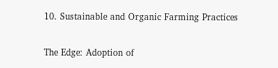10. Sustainable and Organic Farming Practices

The Edge: Adoption of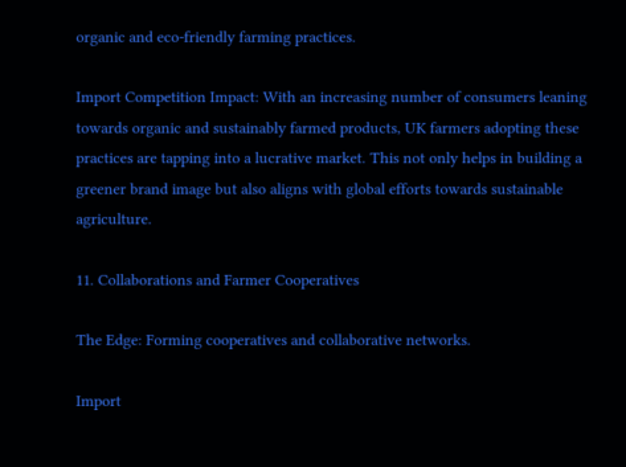organic and eco-friendly farming practices.

Import Competition Impact: With an increasing number of consumers leaning towards organic and sustainably farmed products, UK farmers adopting these practices are tapping into a lucrative market. This not only helps in building a greener brand image but also aligns with global efforts towards sustainable agriculture.

11. Collaborations and Farmer Cooperatives

The Edge: Forming cooperatives and collaborative networks.

Import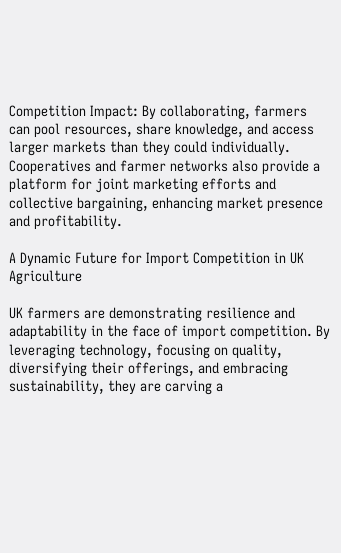Competition Impact: By collaborating, farmers can pool resources, share knowledge, and access larger markets than they could individually. Cooperatives and farmer networks also provide a platform for joint marketing efforts and collective bargaining, enhancing market presence and profitability.

A Dynamic Future for Import Competition in UK Agriculture

UK farmers are demonstrating resilience and adaptability in the face of import competition. By leveraging technology, focusing on quality, diversifying their offerings, and embracing sustainability, they are carving a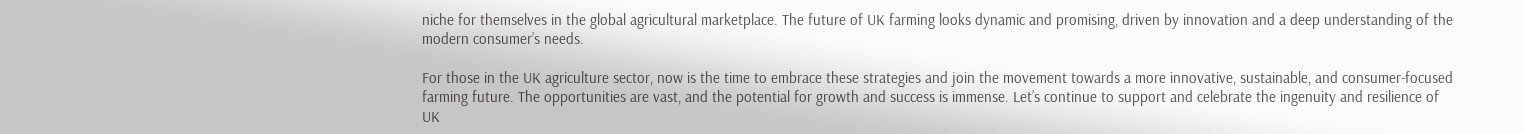niche for themselves in the global agricultural marketplace. The future of UK farming looks dynamic and promising, driven by innovation and a deep understanding of the modern consumer’s needs.

For those in the UK agriculture sector, now is the time to embrace these strategies and join the movement towards a more innovative, sustainable, and consumer-focused farming future. The opportunities are vast, and the potential for growth and success is immense. Let’s continue to support and celebrate the ingenuity and resilience of UK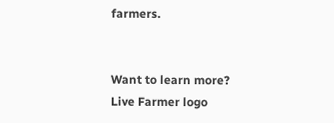farmers.


Want to learn more?
Live Farmer logo